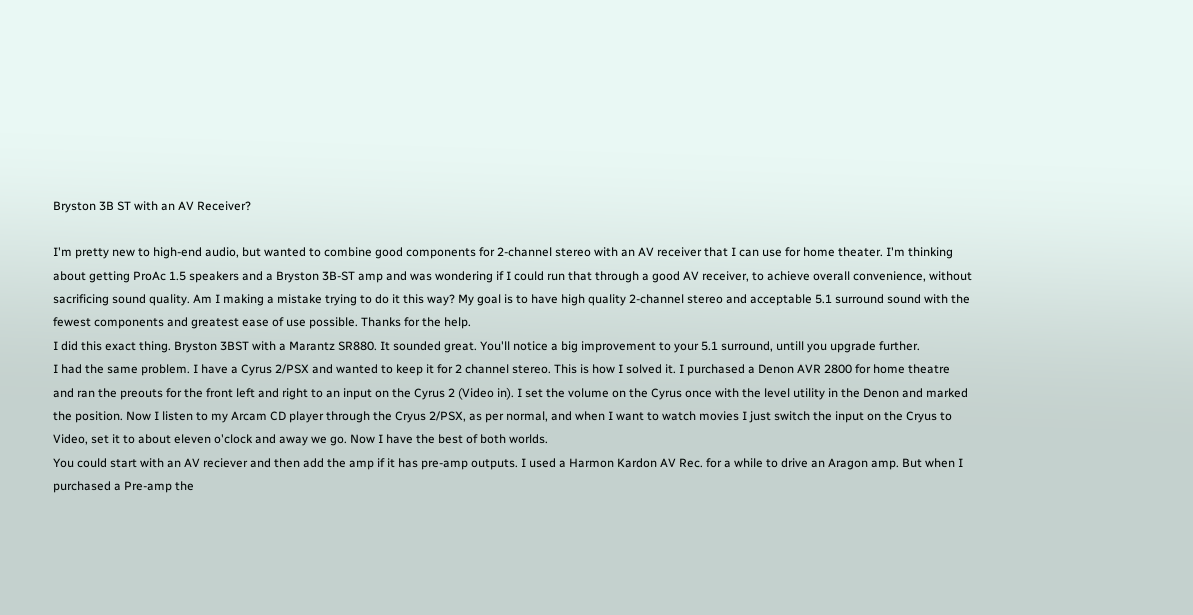Bryston 3B ST with an AV Receiver?

I'm pretty new to high-end audio, but wanted to combine good components for 2-channel stereo with an AV receiver that I can use for home theater. I'm thinking about getting ProAc 1.5 speakers and a Bryston 3B-ST amp and was wondering if I could run that through a good AV receiver, to achieve overall convenience, without sacrificing sound quality. Am I making a mistake trying to do it this way? My goal is to have high quality 2-channel stereo and acceptable 5.1 surround sound with the fewest components and greatest ease of use possible. Thanks for the help.
I did this exact thing. Bryston 3BST with a Marantz SR880. It sounded great. You'll notice a big improvement to your 5.1 surround, untill you upgrade further.
I had the same problem. I have a Cyrus 2/PSX and wanted to keep it for 2 channel stereo. This is how I solved it. I purchased a Denon AVR 2800 for home theatre and ran the preouts for the front left and right to an input on the Cyrus 2 (Video in). I set the volume on the Cyrus once with the level utility in the Denon and marked the position. Now I listen to my Arcam CD player through the Cryus 2/PSX, as per normal, and when I want to watch movies I just switch the input on the Cryus to Video, set it to about eleven o'clock and away we go. Now I have the best of both worlds.
You could start with an AV reciever and then add the amp if it has pre-amp outputs. I used a Harmon Kardon AV Rec. for a while to drive an Aragon amp. But when I purchased a Pre-amp the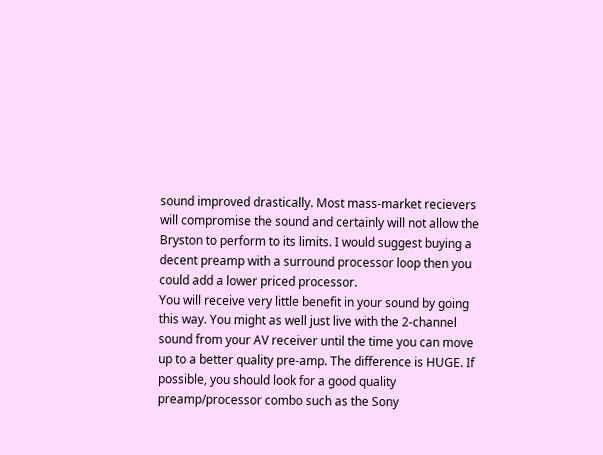sound improved drastically. Most mass-market recievers will compromise the sound and certainly will not allow the Bryston to perform to its limits. I would suggest buying a decent preamp with a surround processor loop then you could add a lower priced processor.
You will receive very little benefit in your sound by going this way. You might as well just live with the 2-channel sound from your AV receiver until the time you can move up to a better quality pre-amp. The difference is HUGE. If possible, you should look for a good quality preamp/processor combo such as the Sony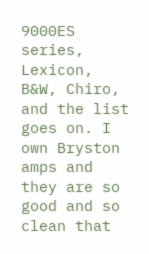9000ES series, Lexicon, B&W, Chiro, and the list goes on. I own Bryston amps and they are so good and so clean that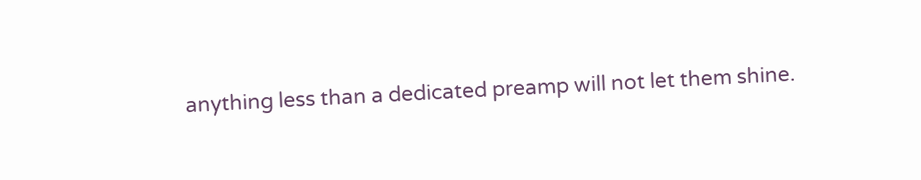anything less than a dedicated preamp will not let them shine.